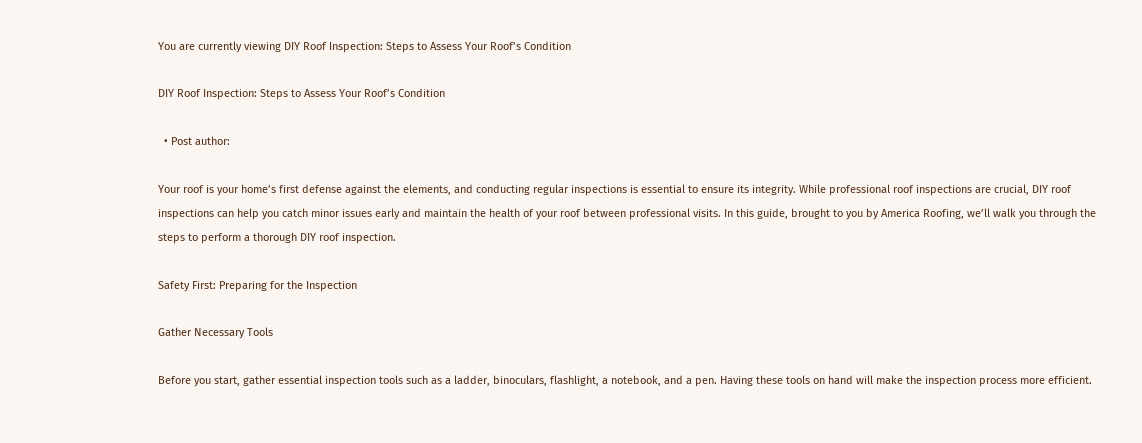You are currently viewing DIY Roof Inspection: Steps to Assess Your Roof’s Condition

DIY Roof Inspection: Steps to Assess Your Roof’s Condition

  • Post author:

Your roof is your home’s first defense against the elements, and conducting regular inspections is essential to ensure its integrity. While professional roof inspections are crucial, DIY roof inspections can help you catch minor issues early and maintain the health of your roof between professional visits. In this guide, brought to you by America Roofing, we’ll walk you through the steps to perform a thorough DIY roof inspection.

Safety First: Preparing for the Inspection

Gather Necessary Tools

Before you start, gather essential inspection tools such as a ladder, binoculars, flashlight, a notebook, and a pen. Having these tools on hand will make the inspection process more efficient.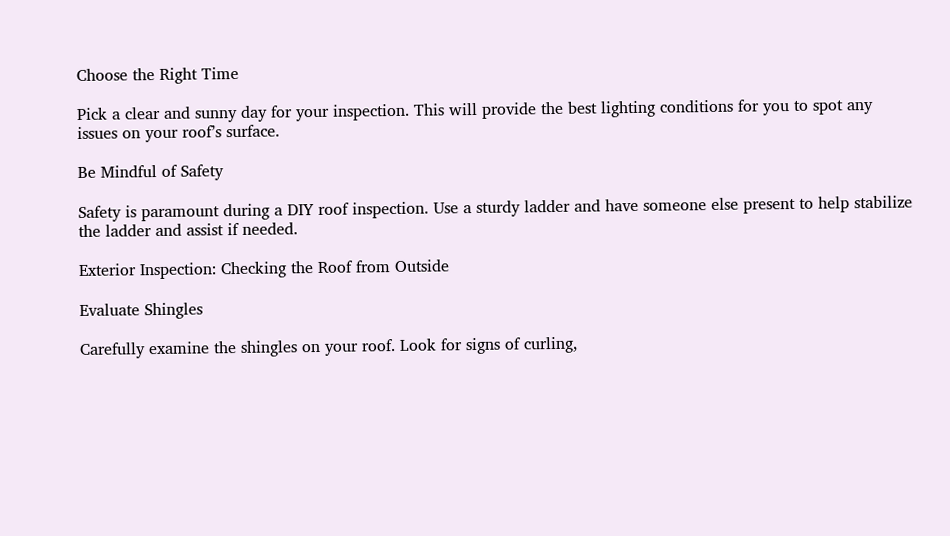Choose the Right Time

Pick a clear and sunny day for your inspection. This will provide the best lighting conditions for you to spot any issues on your roof’s surface.

Be Mindful of Safety

Safety is paramount during a DIY roof inspection. Use a sturdy ladder and have someone else present to help stabilize the ladder and assist if needed.

Exterior Inspection: Checking the Roof from Outside

Evaluate Shingles

Carefully examine the shingles on your roof. Look for signs of curling,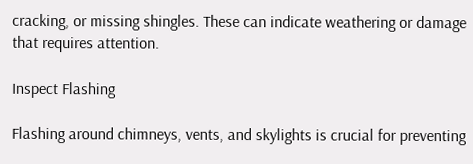cracking, or missing shingles. These can indicate weathering or damage that requires attention.

Inspect Flashing

Flashing around chimneys, vents, and skylights is crucial for preventing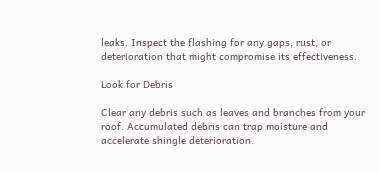leaks. Inspect the flashing for any gaps, rust, or deterioration that might compromise its effectiveness.

Look for Debris

Clear any debris such as leaves and branches from your roof. Accumulated debris can trap moisture and accelerate shingle deterioration.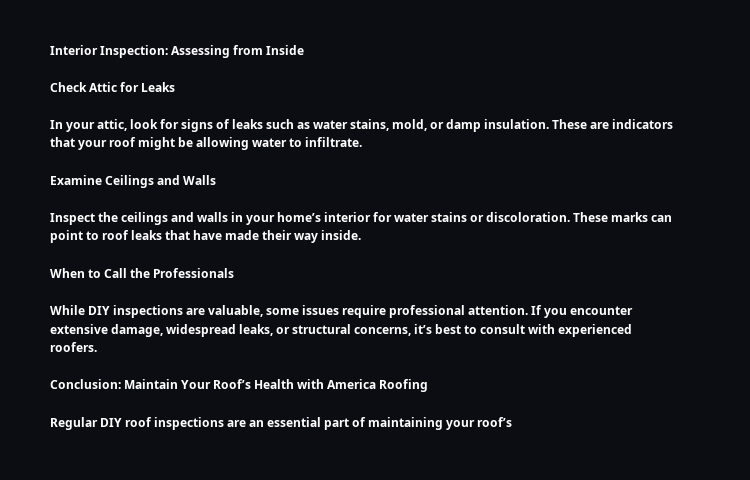Interior Inspection: Assessing from Inside

Check Attic for Leaks

In your attic, look for signs of leaks such as water stains, mold, or damp insulation. These are indicators that your roof might be allowing water to infiltrate.

Examine Ceilings and Walls

Inspect the ceilings and walls in your home’s interior for water stains or discoloration. These marks can point to roof leaks that have made their way inside.

When to Call the Professionals

While DIY inspections are valuable, some issues require professional attention. If you encounter extensive damage, widespread leaks, or structural concerns, it’s best to consult with experienced roofers.

Conclusion: Maintain Your Roof’s Health with America Roofing

Regular DIY roof inspections are an essential part of maintaining your roof’s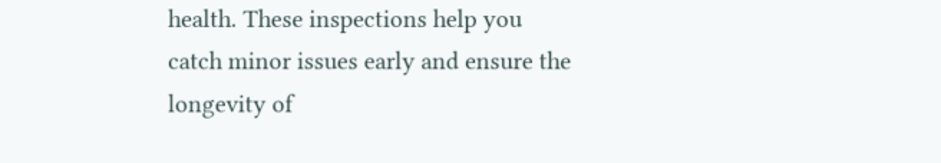health. These inspections help you catch minor issues early and ensure the longevity of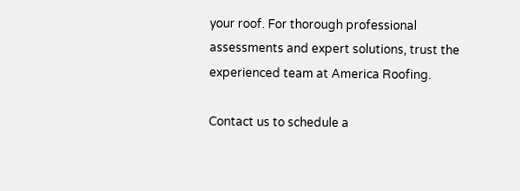your roof. For thorough professional assessments and expert solutions, trust the experienced team at America Roofing.

Contact us to schedule a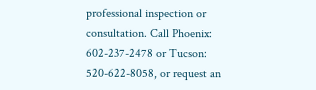professional inspection or consultation. Call Phoenix: 602-237-2478 or Tucson: 520-622-8058, or request an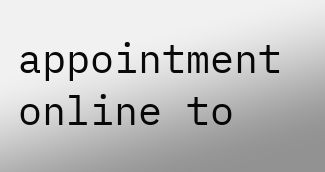appointment online to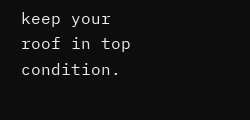keep your roof in top condition.